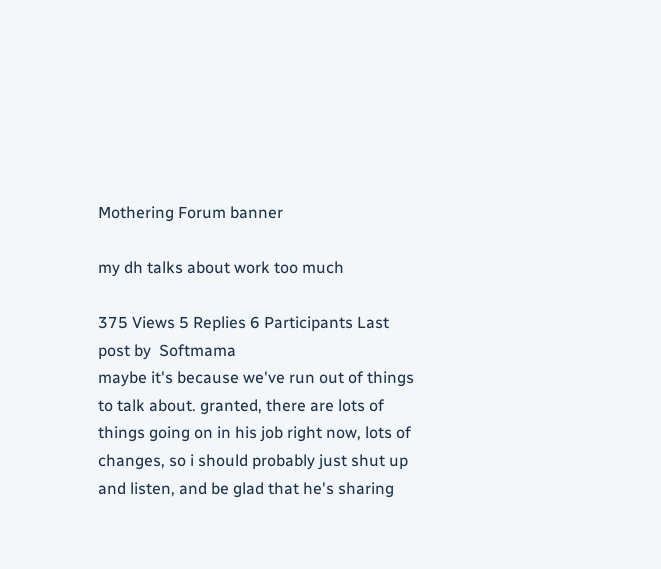Mothering Forum banner

my dh talks about work too much

375 Views 5 Replies 6 Participants Last post by  Softmama
maybe it's because we've run out of things to talk about. granted, there are lots of things going on in his job right now, lots of changes, so i should probably just shut up and listen, and be glad that he's sharing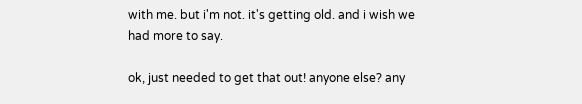with me. but i'm not. it's getting old. and i wish we had more to say.

ok, just needed to get that out! anyone else? any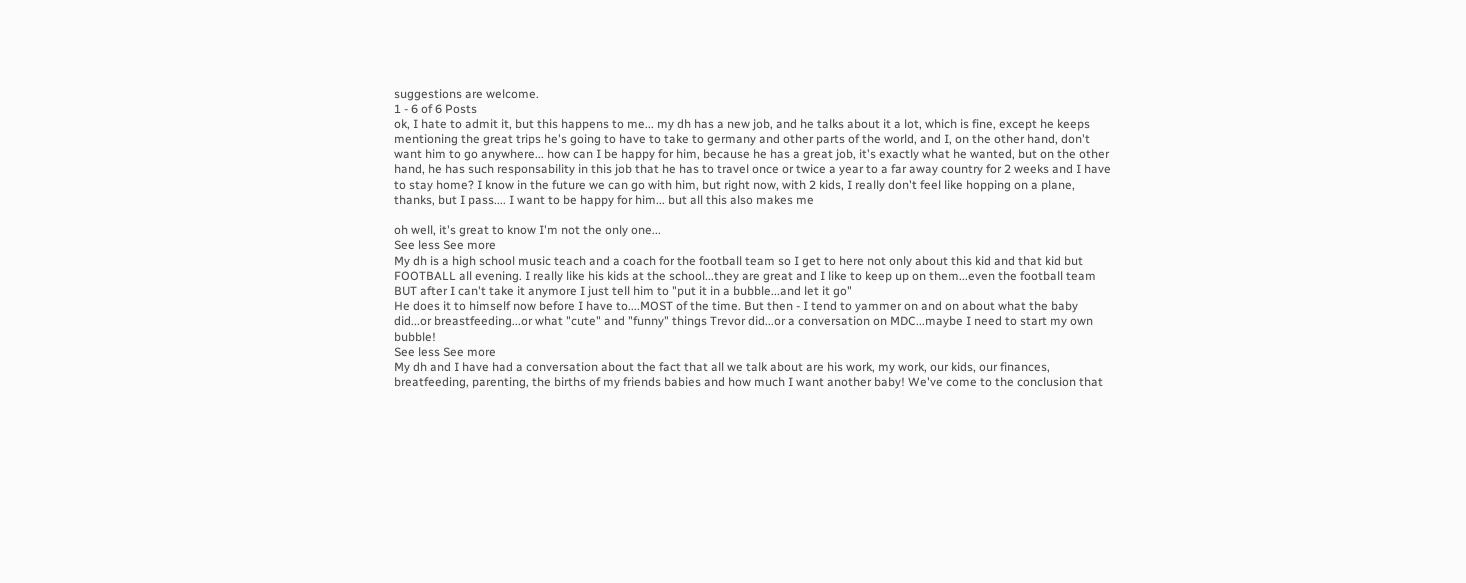suggestions are welcome.
1 - 6 of 6 Posts
ok, I hate to admit it, but this happens to me... my dh has a new job, and he talks about it a lot, which is fine, except he keeps mentioning the great trips he's going to have to take to germany and other parts of the world, and I, on the other hand, don't want him to go anywhere... how can I be happy for him, because he has a great job, it's exactly what he wanted, but on the other hand, he has such responsability in this job that he has to travel once or twice a year to a far away country for 2 weeks and I have to stay home? I know in the future we can go with him, but right now, with 2 kids, I really don't feel like hopping on a plane, thanks, but I pass.... I want to be happy for him... but all this also makes me

oh well, it's great to know I'm not the only one...
See less See more
My dh is a high school music teach and a coach for the football team so I get to here not only about this kid and that kid but FOOTBALL all evening. I really like his kids at the school...they are great and I like to keep up on them...even the football team BUT after I can't take it anymore I just tell him to "put it in a bubble...and let it go"
He does it to himself now before I have to....MOST of the time. But then - I tend to yammer on and on about what the baby did...or breastfeeding...or what "cute" and "funny" things Trevor did...or a conversation on MDC...maybe I need to start my own bubble!
See less See more
My dh and I have had a conversation about the fact that all we talk about are his work, my work, our kids, our finances, breatfeeding, parenting, the births of my friends babies and how much I want another baby! We've come to the conclusion that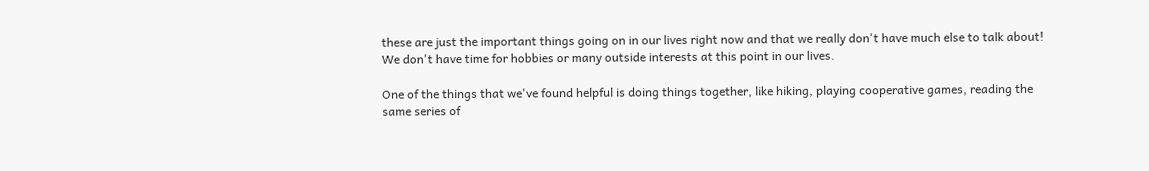these are just the important things going on in our lives right now and that we really don't have much else to talk about! We don't have time for hobbies or many outside interests at this point in our lives.

One of the things that we've found helpful is doing things together, like hiking, playing cooperative games, reading the same series of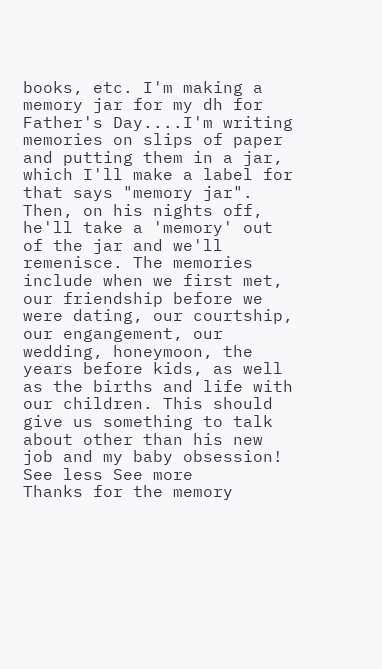books, etc. I'm making a memory jar for my dh for Father's Day....I'm writing memories on slips of paper and putting them in a jar, which I'll make a label for that says "memory jar". Then, on his nights off, he'll take a 'memory' out of the jar and we'll remenisce. The memories include when we first met, our friendship before we were dating, our courtship, our engangement, our wedding, honeymoon, the years before kids, as well as the births and life with our children. This should give us something to talk about other than his new job and my baby obsession!
See less See more
Thanks for the memory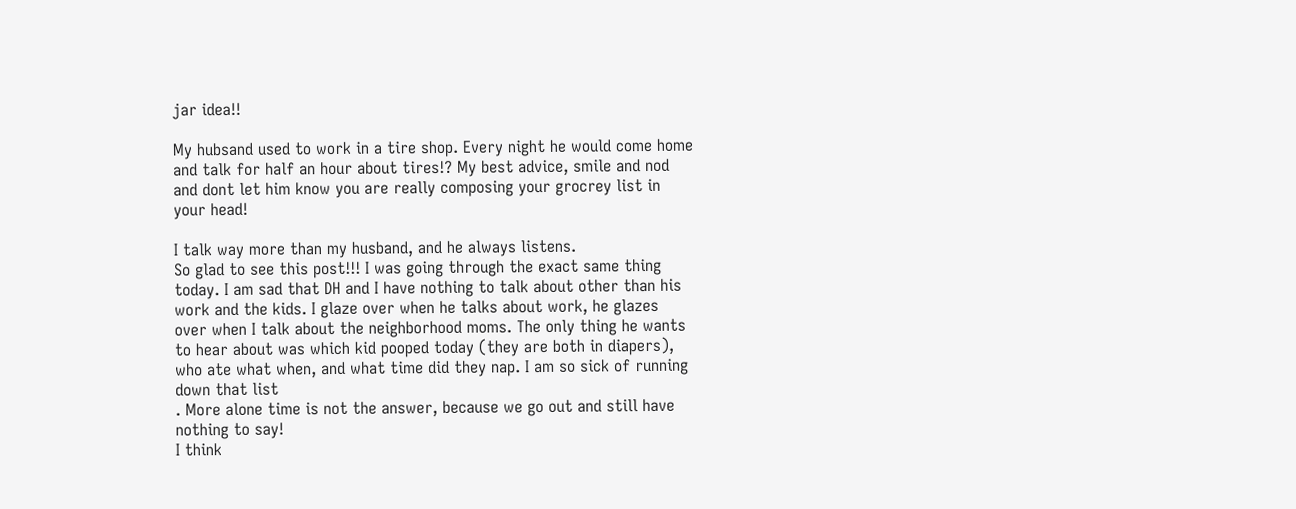jar idea!!

My hubsand used to work in a tire shop. Every night he would come home and talk for half an hour about tires!? My best advice, smile and nod and dont let him know you are really composing your grocrey list in your head!

I talk way more than my husband, and he always listens.
So glad to see this post!!! I was going through the exact same thing today. I am sad that DH and I have nothing to talk about other than his work and the kids. I glaze over when he talks about work, he glazes over when I talk about the neighborhood moms. The only thing he wants to hear about was which kid pooped today (they are both in diapers), who ate what when, and what time did they nap. I am so sick of running down that list
. More alone time is not the answer, because we go out and still have nothing to say!
I think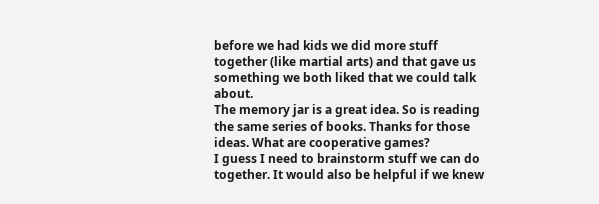before we had kids we did more stuff together (like martial arts) and that gave us something we both liked that we could talk about.
The memory jar is a great idea. So is reading the same series of books. Thanks for those ideas. What are cooperative games?
I guess I need to brainstorm stuff we can do together. It would also be helpful if we knew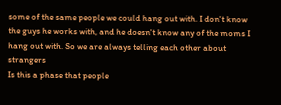some of the same people we could hang out with. I don't know the guys he works with, and he doesn't know any of the moms I hang out with. So we are always telling each other about strangers
Is this a phase that people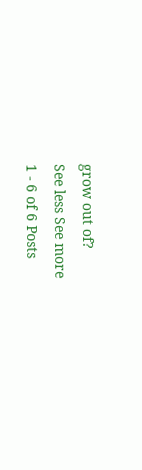grow out of?
See less See more
1 - 6 of 6 Posts